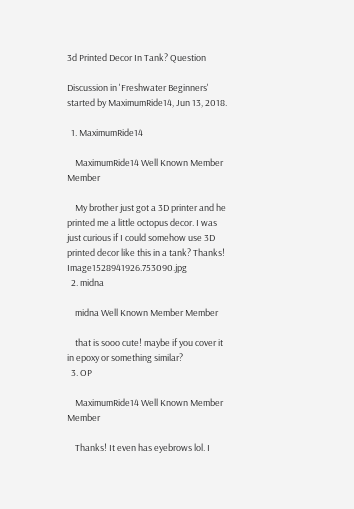3d Printed Decor In Tank? Question

Discussion in 'Freshwater Beginners' started by MaximumRide14, Jun 13, 2018.

  1. MaximumRide14

    MaximumRide14 Well Known Member Member

    My brother just got a 3D printer and he printed me a little octopus decor. I was just curious if I could somehow use 3D printed decor like this in a tank? Thanks! Image1528941926.753090.jpg
  2. midna

    midna Well Known Member Member

    that is sooo cute! maybe if you cover it in epoxy or something similar?
  3. OP

    MaximumRide14 Well Known Member Member

    Thanks! It even has eyebrows lol. I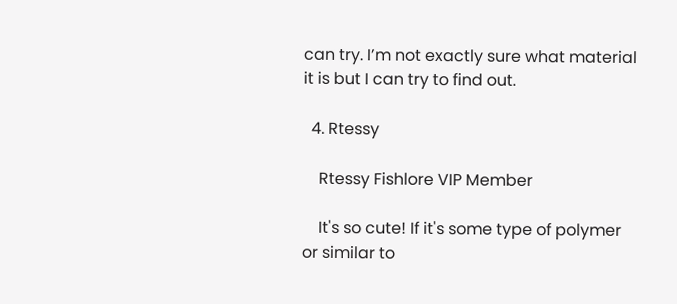can try. I’m not exactly sure what material it is but I can try to find out.

  4. Rtessy

    Rtessy Fishlore VIP Member

    It's so cute! If it's some type of polymer or similar to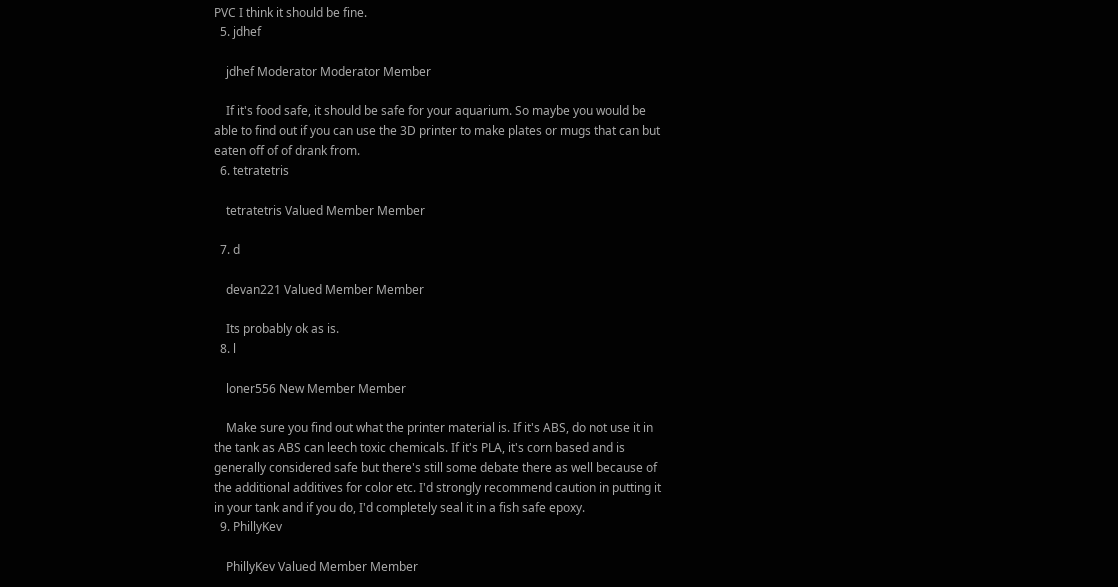PVC I think it should be fine.
  5. jdhef

    jdhef Moderator Moderator Member

    If it's food safe, it should be safe for your aquarium. So maybe you would be able to find out if you can use the 3D printer to make plates or mugs that can but eaten off of of drank from.
  6. tetratetris

    tetratetris Valued Member Member

  7. d

    devan221 Valued Member Member

    Its probably ok as is.
  8. l

    loner556 New Member Member

    Make sure you find out what the printer material is. If it's ABS, do not use it in the tank as ABS can leech toxic chemicals. If it's PLA, it's corn based and is generally considered safe but there's still some debate there as well because of the additional additives for color etc. I'd strongly recommend caution in putting it in your tank and if you do, I'd completely seal it in a fish safe epoxy.
  9. PhillyKev

    PhillyKev Valued Member Member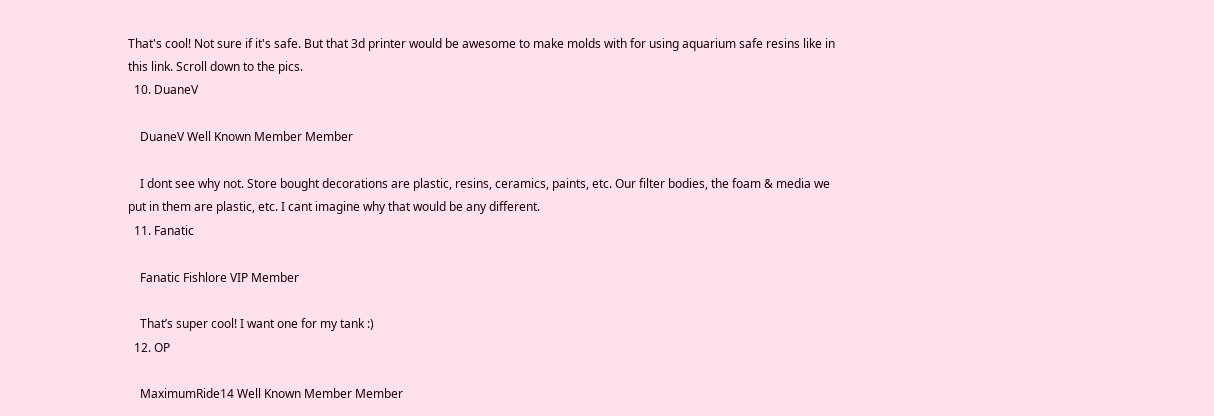That's cool! Not sure if it's safe. But that 3d printer would be awesome to make molds with for using aquarium safe resins like in this link. Scroll down to the pics.
  10. DuaneV

    DuaneV Well Known Member Member

    I dont see why not. Store bought decorations are plastic, resins, ceramics, paints, etc. Our filter bodies, the foam & media we put in them are plastic, etc. I cant imagine why that would be any different.
  11. Fanatic

    Fanatic Fishlore VIP Member

    That’s super cool! I want one for my tank :)
  12. OP

    MaximumRide14 Well Known Member Member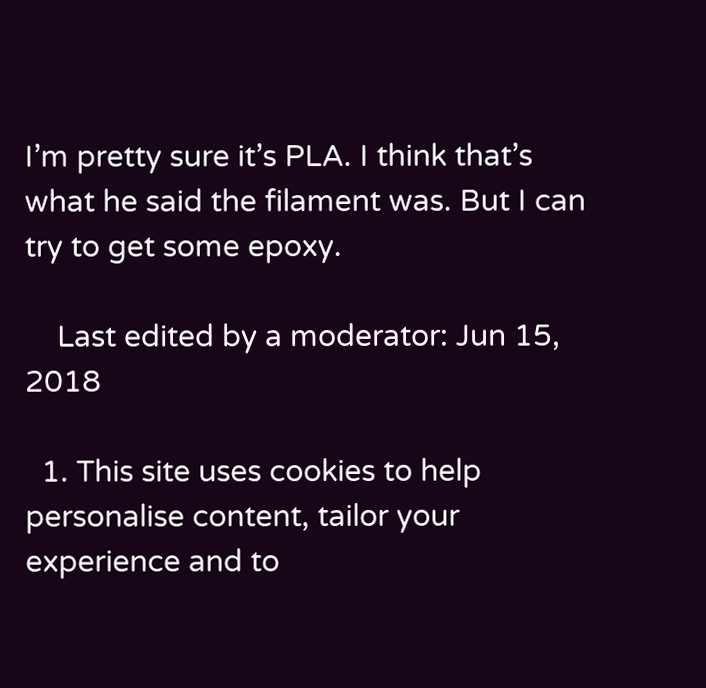I’m pretty sure it’s PLA. I think that’s what he said the filament was. But I can try to get some epoxy.

    Last edited by a moderator: Jun 15, 2018

  1. This site uses cookies to help personalise content, tailor your experience and to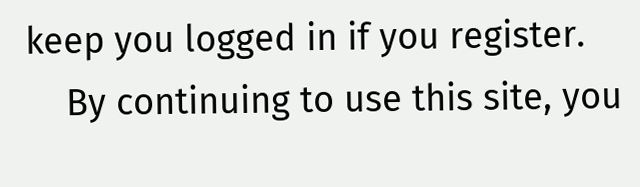keep you logged in if you register.
    By continuing to use this site, you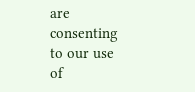are consenting to our use of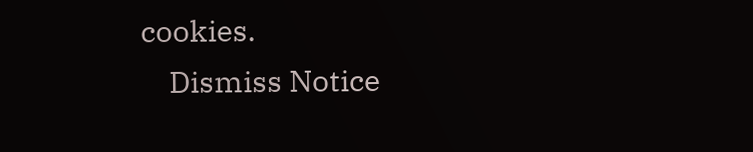cookies.
    Dismiss Notice